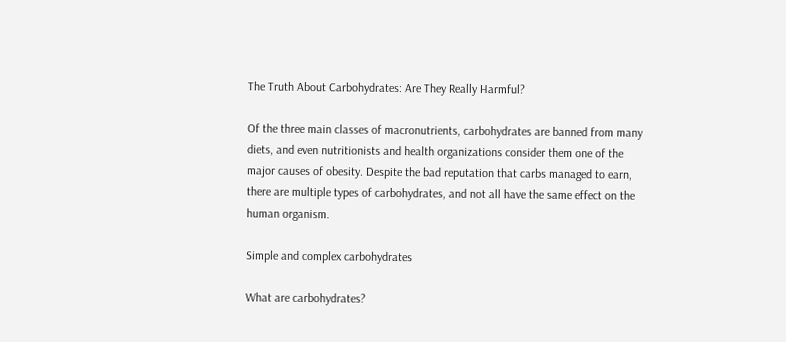The Truth About Carbohydrates: Are They Really Harmful?

Of the three main classes of macronutrients, carbohydrates are banned from many diets, and even nutritionists and health organizations consider them one of the major causes of obesity. Despite the bad reputation that carbs managed to earn, there are multiple types of carbohydrates, and not all have the same effect on the human organism.

Simple and complex carbohydrates

What are carbohydrates?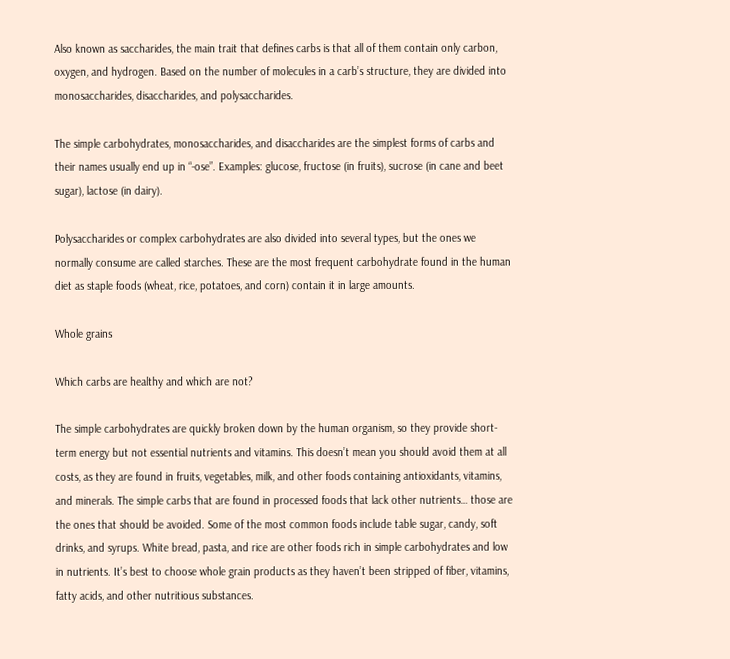Also known as saccharides, the main trait that defines carbs is that all of them contain only carbon, oxygen, and hydrogen. Based on the number of molecules in a carb’s structure, they are divided into monosaccharides, disaccharides, and polysaccharides.

The simple carbohydrates, monosaccharides, and disaccharides are the simplest forms of carbs and their names usually end up in “-ose”. Examples: glucose, fructose (in fruits), sucrose (in cane and beet sugar), lactose (in dairy).

Polysaccharides or complex carbohydrates are also divided into several types, but the ones we normally consume are called starches. These are the most frequent carbohydrate found in the human diet as staple foods (wheat, rice, potatoes, and corn) contain it in large amounts.

Whole grains

Which carbs are healthy and which are not?

The simple carbohydrates are quickly broken down by the human organism, so they provide short-term energy but not essential nutrients and vitamins. This doesn’t mean you should avoid them at all costs, as they are found in fruits, vegetables, milk, and other foods containing antioxidants, vitamins, and minerals. The simple carbs that are found in processed foods that lack other nutrients… those are the ones that should be avoided. Some of the most common foods include table sugar, candy, soft drinks, and syrups. White bread, pasta, and rice are other foods rich in simple carbohydrates and low in nutrients. It’s best to choose whole grain products as they haven’t been stripped of fiber, vitamins, fatty acids, and other nutritious substances.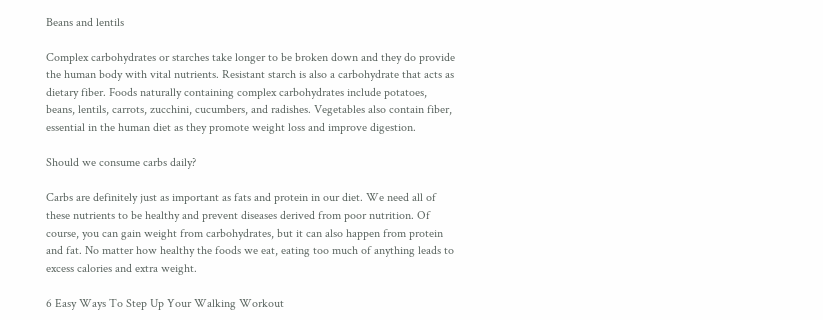Beans and lentils

Complex carbohydrates or starches take longer to be broken down and they do provide the human body with vital nutrients. Resistant starch is also a carbohydrate that acts as dietary fiber. Foods naturally containing complex carbohydrates include potatoes, beans, lentils, carrots, zucchini, cucumbers, and radishes. Vegetables also contain fiber, essential in the human diet as they promote weight loss and improve digestion.

Should we consume carbs daily?

Carbs are definitely just as important as fats and protein in our diet. We need all of these nutrients to be healthy and prevent diseases derived from poor nutrition. Of course, you can gain weight from carbohydrates, but it can also happen from protein and fat. No matter how healthy the foods we eat, eating too much of anything leads to excess calories and extra weight.

6 Easy Ways To Step Up Your Walking Workout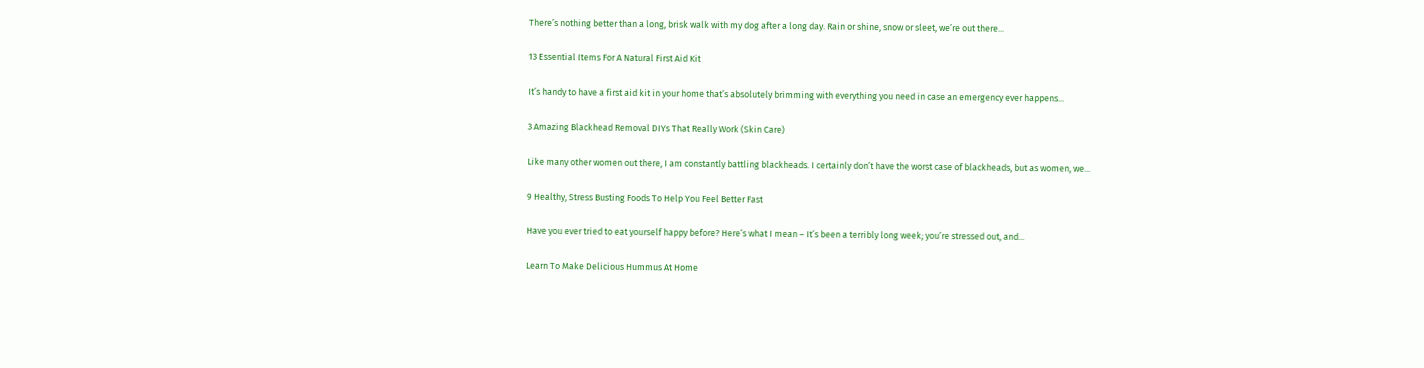There’s nothing better than a long, brisk walk with my dog after a long day. Rain or shine, snow or sleet, we’re out there...

13 Essential Items For A Natural First Aid Kit

It’s handy to have a first aid kit in your home that’s absolutely brimming with everything you need in case an emergency ever happens...

3 Amazing Blackhead Removal DIYs That Really Work (Skin Care)

Like many other women out there, I am constantly battling blackheads. I certainly don’t have the worst case of blackheads, but as women, we...

9 Healthy, Stress Busting Foods To Help You Feel Better Fast

Have you ever tried to eat yourself happy before? Here’s what I mean – It’s been a terribly long week; you’re stressed out, and...

Learn To Make Delicious Hummus At Home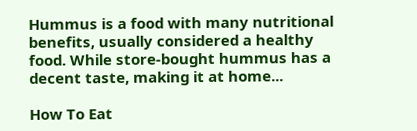Hummus is a food with many nutritional benefits, usually considered a healthy food. While store-bought hummus has a decent taste, making it at home...

How To Eat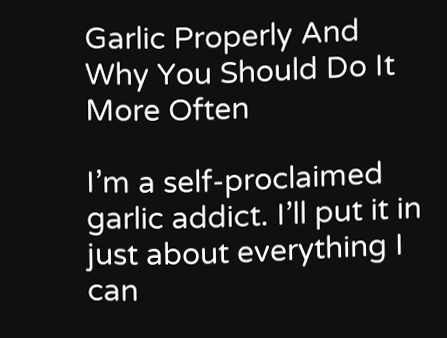Garlic Properly And Why You Should Do It More Often

I’m a self-proclaimed garlic addict. I’ll put it in just about everything I can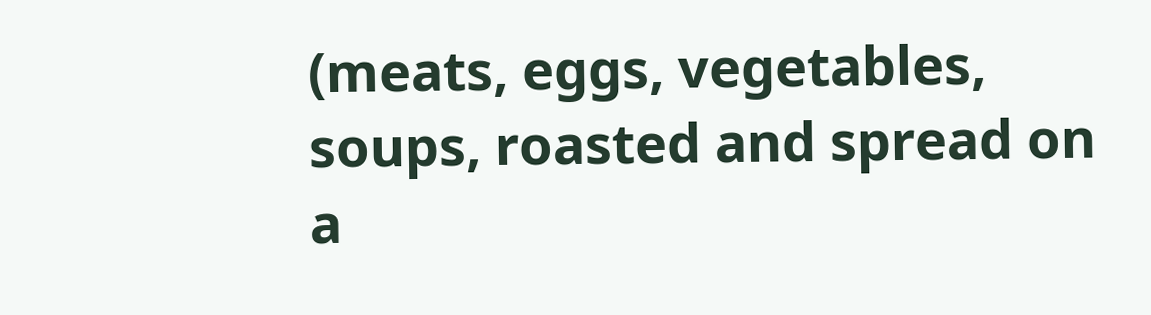(meats, eggs, vegetables, soups, roasted and spread on a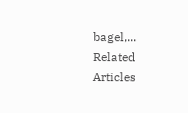bagel,...
Related Articles